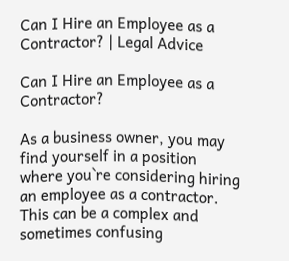Can I Hire an Employee as a Contractor? | Legal Advice

Can I Hire an Employee as a Contractor?

As a business owner, you may find yourself in a position where you`re considering hiring an employee as a contractor. This can be a complex and sometimes confusing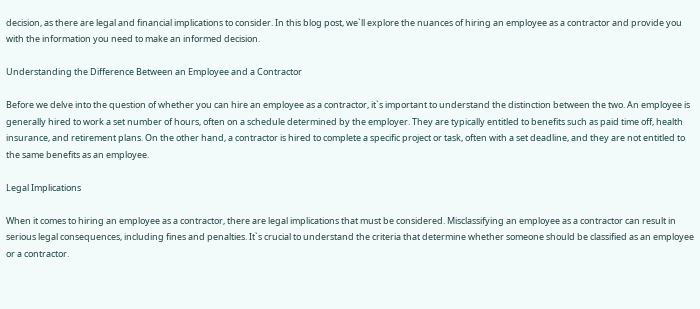decision, as there are legal and financial implications to consider. In this blog post, we`ll explore the nuances of hiring an employee as a contractor and provide you with the information you need to make an informed decision.

Understanding the Difference Between an Employee and a Contractor

Before we delve into the question of whether you can hire an employee as a contractor, it`s important to understand the distinction between the two. An employee is generally hired to work a set number of hours, often on a schedule determined by the employer. They are typically entitled to benefits such as paid time off, health insurance, and retirement plans. On the other hand, a contractor is hired to complete a specific project or task, often with a set deadline, and they are not entitled to the same benefits as an employee.

Legal Implications

When it comes to hiring an employee as a contractor, there are legal implications that must be considered. Misclassifying an employee as a contractor can result in serious legal consequences, including fines and penalties. It`s crucial to understand the criteria that determine whether someone should be classified as an employee or a contractor.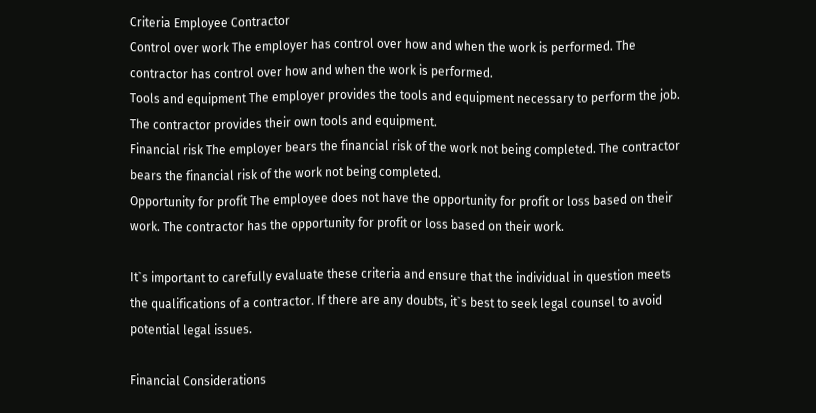Criteria Employee Contractor
Control over work The employer has control over how and when the work is performed. The contractor has control over how and when the work is performed.
Tools and equipment The employer provides the tools and equipment necessary to perform the job. The contractor provides their own tools and equipment.
Financial risk The employer bears the financial risk of the work not being completed. The contractor bears the financial risk of the work not being completed.
Opportunity for profit The employee does not have the opportunity for profit or loss based on their work. The contractor has the opportunity for profit or loss based on their work.

It`s important to carefully evaluate these criteria and ensure that the individual in question meets the qualifications of a contractor. If there are any doubts, it`s best to seek legal counsel to avoid potential legal issues.

Financial Considerations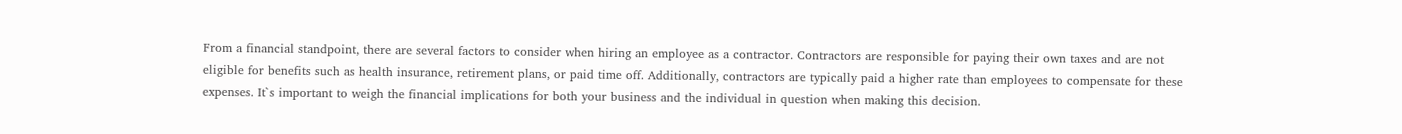From a financial standpoint, there are several factors to consider when hiring an employee as a contractor. Contractors are responsible for paying their own taxes and are not eligible for benefits such as health insurance, retirement plans, or paid time off. Additionally, contractors are typically paid a higher rate than employees to compensate for these expenses. It`s important to weigh the financial implications for both your business and the individual in question when making this decision.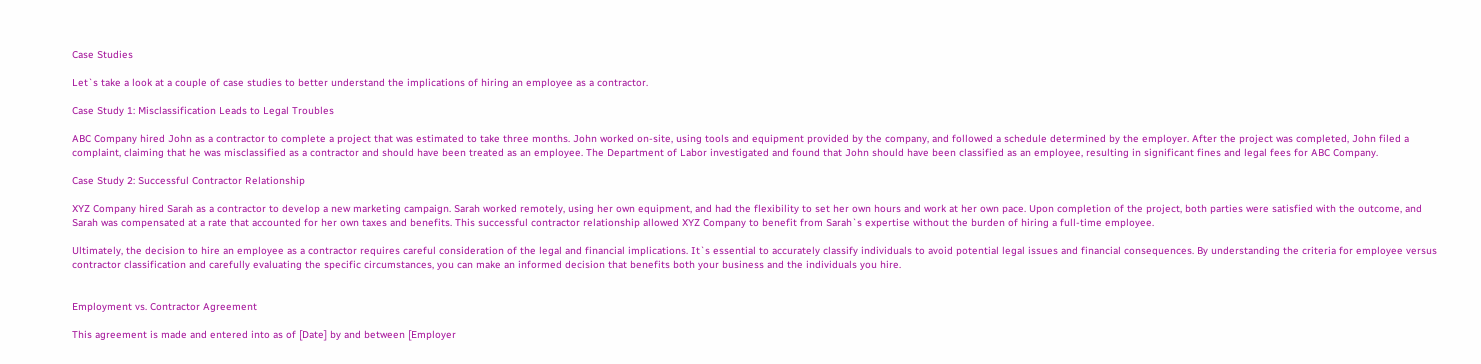Case Studies

Let`s take a look at a couple of case studies to better understand the implications of hiring an employee as a contractor.

Case Study 1: Misclassification Leads to Legal Troubles

ABC Company hired John as a contractor to complete a project that was estimated to take three months. John worked on-site, using tools and equipment provided by the company, and followed a schedule determined by the employer. After the project was completed, John filed a complaint, claiming that he was misclassified as a contractor and should have been treated as an employee. The Department of Labor investigated and found that John should have been classified as an employee, resulting in significant fines and legal fees for ABC Company.

Case Study 2: Successful Contractor Relationship

XYZ Company hired Sarah as a contractor to develop a new marketing campaign. Sarah worked remotely, using her own equipment, and had the flexibility to set her own hours and work at her own pace. Upon completion of the project, both parties were satisfied with the outcome, and Sarah was compensated at a rate that accounted for her own taxes and benefits. This successful contractor relationship allowed XYZ Company to benefit from Sarah`s expertise without the burden of hiring a full-time employee.

Ultimately, the decision to hire an employee as a contractor requires careful consideration of the legal and financial implications. It`s essential to accurately classify individuals to avoid potential legal issues and financial consequences. By understanding the criteria for employee versus contractor classification and carefully evaluating the specific circumstances, you can make an informed decision that benefits both your business and the individuals you hire.


Employment vs. Contractor Agreement

This agreement is made and entered into as of [Date] by and between [Employer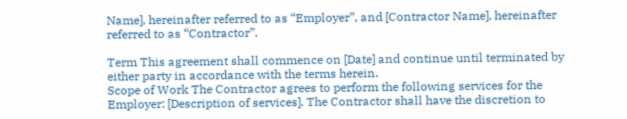Name], hereinafter referred to as “Employer”, and [Contractor Name], hereinafter referred to as “Contractor”.

Term This agreement shall commence on [Date] and continue until terminated by either party in accordance with the terms herein.
Scope of Work The Contractor agrees to perform the following services for the Employer: [Description of services]. The Contractor shall have the discretion to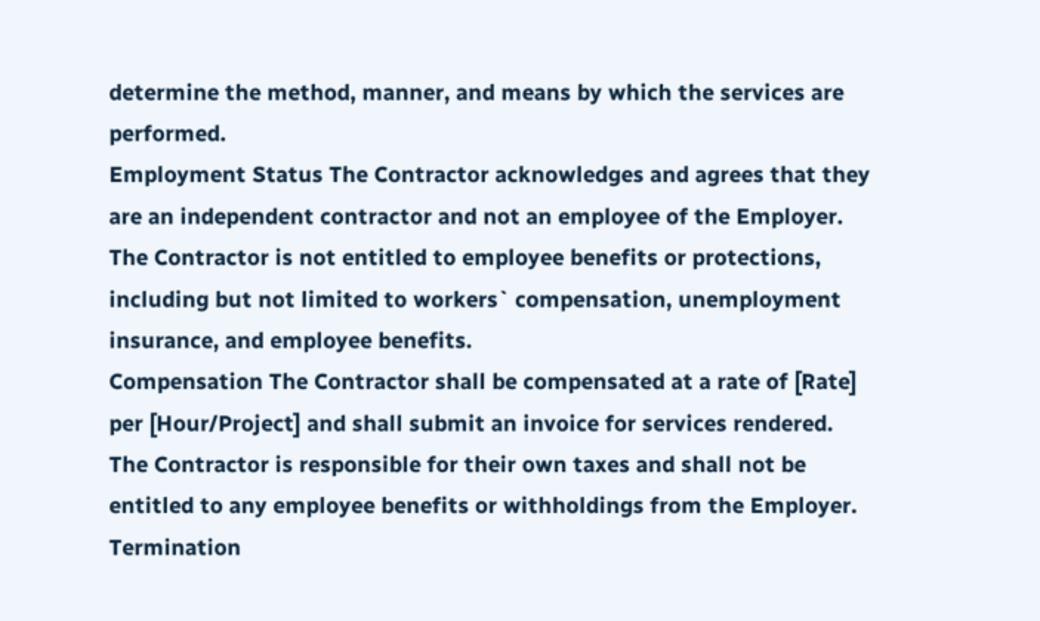determine the method, manner, and means by which the services are performed.
Employment Status The Contractor acknowledges and agrees that they are an independent contractor and not an employee of the Employer. The Contractor is not entitled to employee benefits or protections, including but not limited to workers` compensation, unemployment insurance, and employee benefits.
Compensation The Contractor shall be compensated at a rate of [Rate] per [Hour/Project] and shall submit an invoice for services rendered. The Contractor is responsible for their own taxes and shall not be entitled to any employee benefits or withholdings from the Employer.
Termination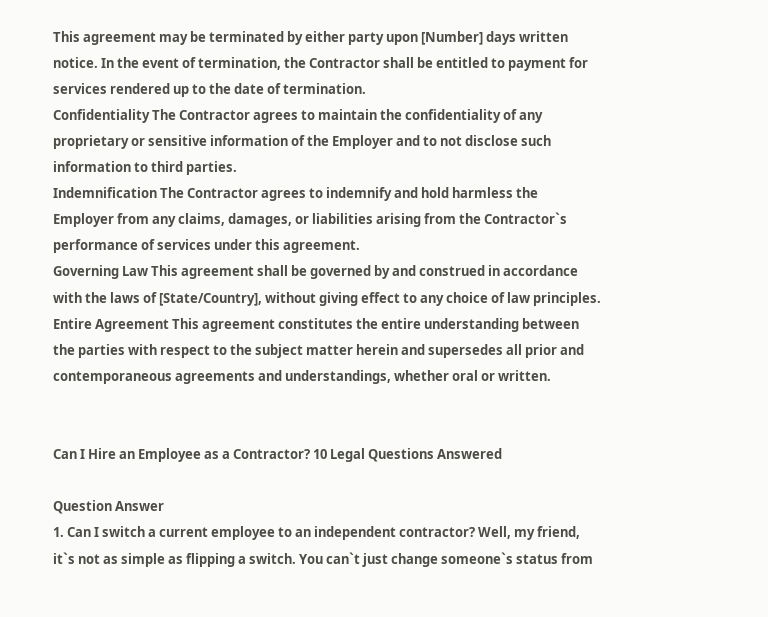This agreement may be terminated by either party upon [Number] days written notice. In the event of termination, the Contractor shall be entitled to payment for services rendered up to the date of termination.
Confidentiality The Contractor agrees to maintain the confidentiality of any proprietary or sensitive information of the Employer and to not disclose such information to third parties.
Indemnification The Contractor agrees to indemnify and hold harmless the Employer from any claims, damages, or liabilities arising from the Contractor`s performance of services under this agreement.
Governing Law This agreement shall be governed by and construed in accordance with the laws of [State/Country], without giving effect to any choice of law principles.
Entire Agreement This agreement constitutes the entire understanding between the parties with respect to the subject matter herein and supersedes all prior and contemporaneous agreements and understandings, whether oral or written.


Can I Hire an Employee as a Contractor? 10 Legal Questions Answered

Question Answer
1. Can I switch a current employee to an independent contractor? Well, my friend, it`s not as simple as flipping a switch. You can`t just change someone`s status from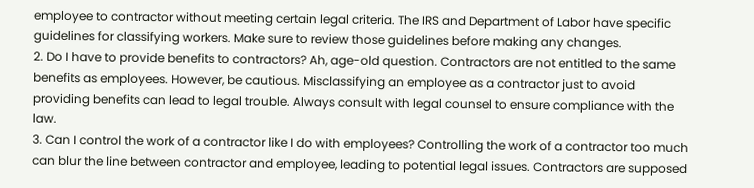employee to contractor without meeting certain legal criteria. The IRS and Department of Labor have specific guidelines for classifying workers. Make sure to review those guidelines before making any changes.
2. Do I have to provide benefits to contractors? Ah, age-old question. Contractors are not entitled to the same benefits as employees. However, be cautious. Misclassifying an employee as a contractor just to avoid providing benefits can lead to legal trouble. Always consult with legal counsel to ensure compliance with the law.
3. Can I control the work of a contractor like I do with employees? Controlling the work of a contractor too much can blur the line between contractor and employee, leading to potential legal issues. Contractors are supposed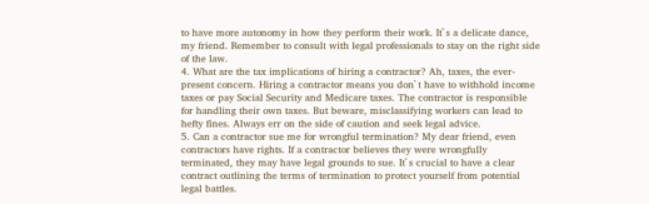to have more autonomy in how they perform their work. It`s a delicate dance, my friend. Remember to consult with legal professionals to stay on the right side of the law.
4. What are the tax implications of hiring a contractor? Ah, taxes, the ever-present concern. Hiring a contractor means you don`t have to withhold income taxes or pay Social Security and Medicare taxes. The contractor is responsible for handling their own taxes. But beware, misclassifying workers can lead to hefty fines. Always err on the side of caution and seek legal advice.
5. Can a contractor sue me for wrongful termination? My dear friend, even contractors have rights. If a contractor believes they were wrongfully terminated, they may have legal grounds to sue. It`s crucial to have a clear contract outlining the terms of termination to protect yourself from potential legal battles.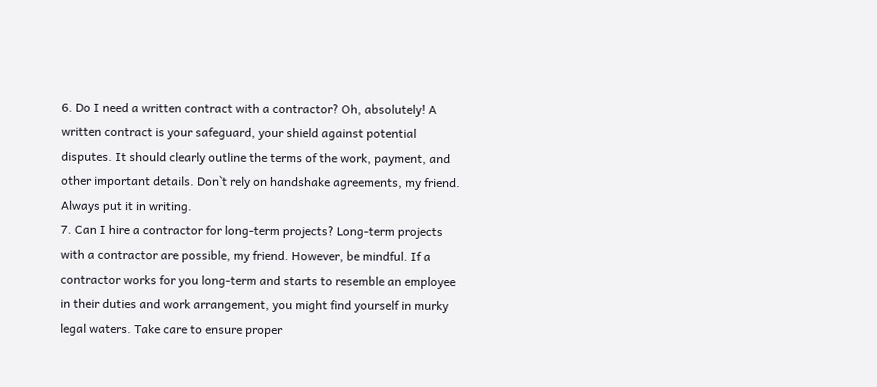6. Do I need a written contract with a contractor? Oh, absolutely! A written contract is your safeguard, your shield against potential disputes. It should clearly outline the terms of the work, payment, and other important details. Don`t rely on handshake agreements, my friend. Always put it in writing.
7. Can I hire a contractor for long-term projects? Long-term projects with a contractor are possible, my friend. However, be mindful. If a contractor works for you long-term and starts to resemble an employee in their duties and work arrangement, you might find yourself in murky legal waters. Take care to ensure proper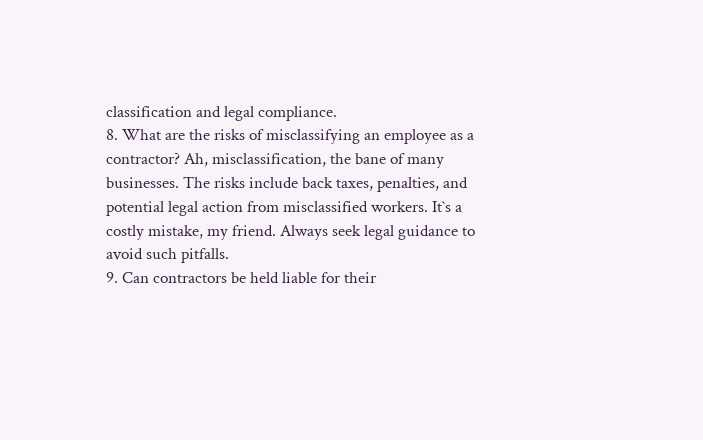classification and legal compliance.
8. What are the risks of misclassifying an employee as a contractor? Ah, misclassification, the bane of many businesses. The risks include back taxes, penalties, and potential legal action from misclassified workers. It`s a costly mistake, my friend. Always seek legal guidance to avoid such pitfalls.
9. Can contractors be held liable for their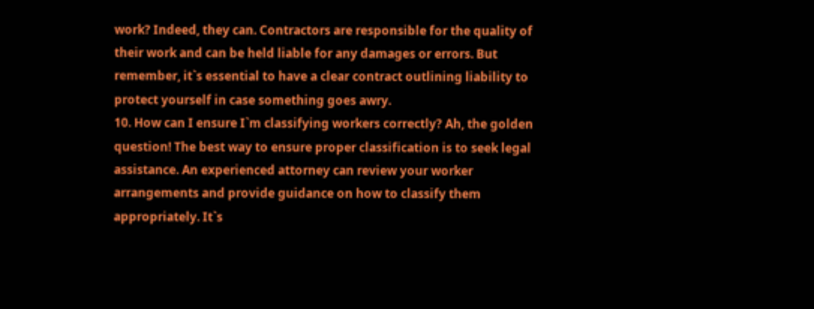work? Indeed, they can. Contractors are responsible for the quality of their work and can be held liable for any damages or errors. But remember, it`s essential to have a clear contract outlining liability to protect yourself in case something goes awry.
10. How can I ensure I`m classifying workers correctly? Ah, the golden question! The best way to ensure proper classification is to seek legal assistance. An experienced attorney can review your worker arrangements and provide guidance on how to classify them appropriately. It`s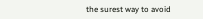the surest way to avoid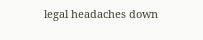legal headaches down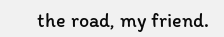the road, my friend.